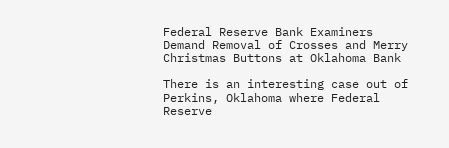Federal Reserve Bank Examiners Demand Removal of Crosses and Merry Christmas Buttons at Oklahoma Bank

There is an interesting case out of Perkins, Oklahoma where Federal Reserve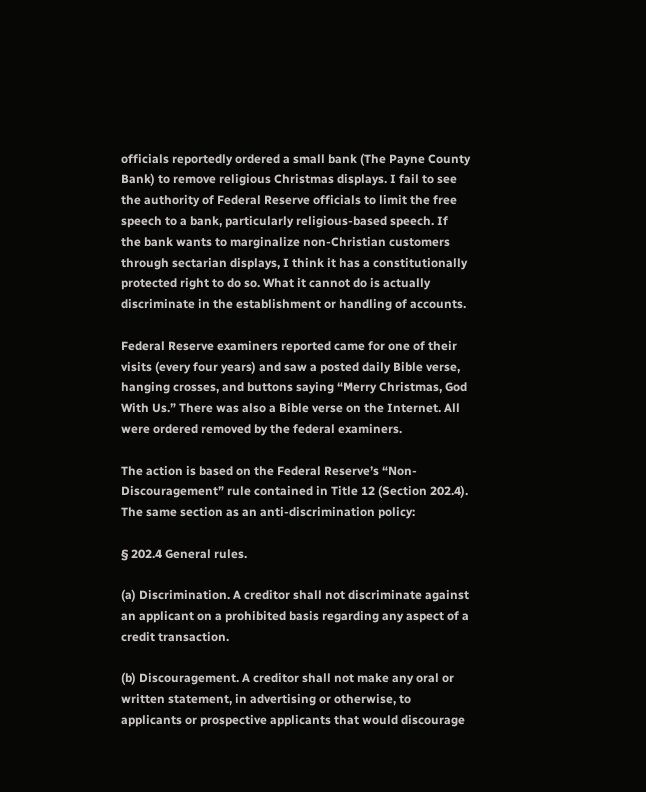officials reportedly ordered a small bank (The Payne County Bank) to remove religious Christmas displays. I fail to see the authority of Federal Reserve officials to limit the free speech to a bank, particularly religious-based speech. If the bank wants to marginalize non-Christian customers through sectarian displays, I think it has a constitutionally protected right to do so. What it cannot do is actually discriminate in the establishment or handling of accounts.

Federal Reserve examiners reported came for one of their visits (every four years) and saw a posted daily Bible verse, hanging crosses, and buttons saying “Merry Christmas, God With Us.” There was also a Bible verse on the Internet. All were ordered removed by the federal examiners.

The action is based on the Federal Reserve’s “Non-Discouragement” rule contained in Title 12 (Section 202.4). The same section as an anti-discrimination policy:

§ 202.4 General rules.

(a) Discrimination. A creditor shall not discriminate against an applicant on a prohibited basis regarding any aspect of a credit transaction.

(b) Discouragement. A creditor shall not make any oral or written statement, in advertising or otherwise, to applicants or prospective applicants that would discourage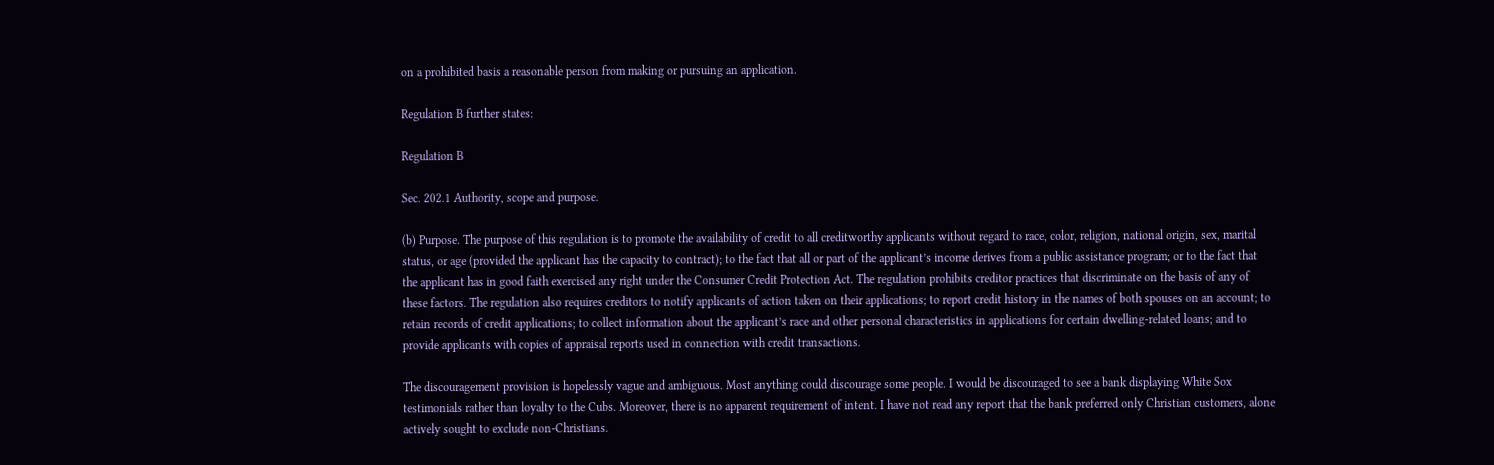on a prohibited basis a reasonable person from making or pursuing an application.

Regulation B further states:

Regulation B

Sec. 202.1 Authority, scope and purpose.

(b) Purpose. The purpose of this regulation is to promote the availability of credit to all creditworthy applicants without regard to race, color, religion, national origin, sex, marital status, or age (provided the applicant has the capacity to contract); to the fact that all or part of the applicant’s income derives from a public assistance program; or to the fact that the applicant has in good faith exercised any right under the Consumer Credit Protection Act. The regulation prohibits creditor practices that discriminate on the basis of any of these factors. The regulation also requires creditors to notify applicants of action taken on their applications; to report credit history in the names of both spouses on an account; to retain records of credit applications; to collect information about the applicant’s race and other personal characteristics in applications for certain dwelling-related loans; and to provide applicants with copies of appraisal reports used in connection with credit transactions.

The discouragement provision is hopelessly vague and ambiguous. Most anything could discourage some people. I would be discouraged to see a bank displaying White Sox testimonials rather than loyalty to the Cubs. Moreover, there is no apparent requirement of intent. I have not read any report that the bank preferred only Christian customers, alone actively sought to exclude non-Christians.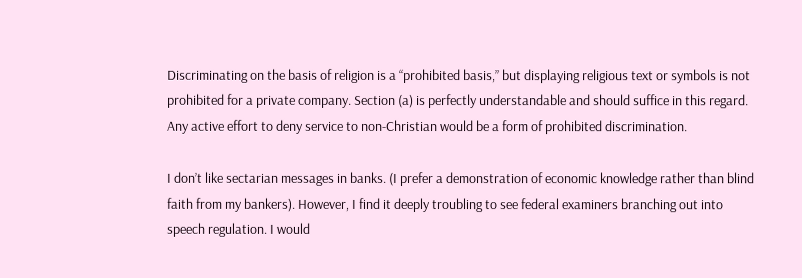Discriminating on the basis of religion is a “prohibited basis,” but displaying religious text or symbols is not prohibited for a private company. Section (a) is perfectly understandable and should suffice in this regard. Any active effort to deny service to non-Christian would be a form of prohibited discrimination.

I don’t like sectarian messages in banks. (I prefer a demonstration of economic knowledge rather than blind faith from my bankers). However, I find it deeply troubling to see federal examiners branching out into speech regulation. I would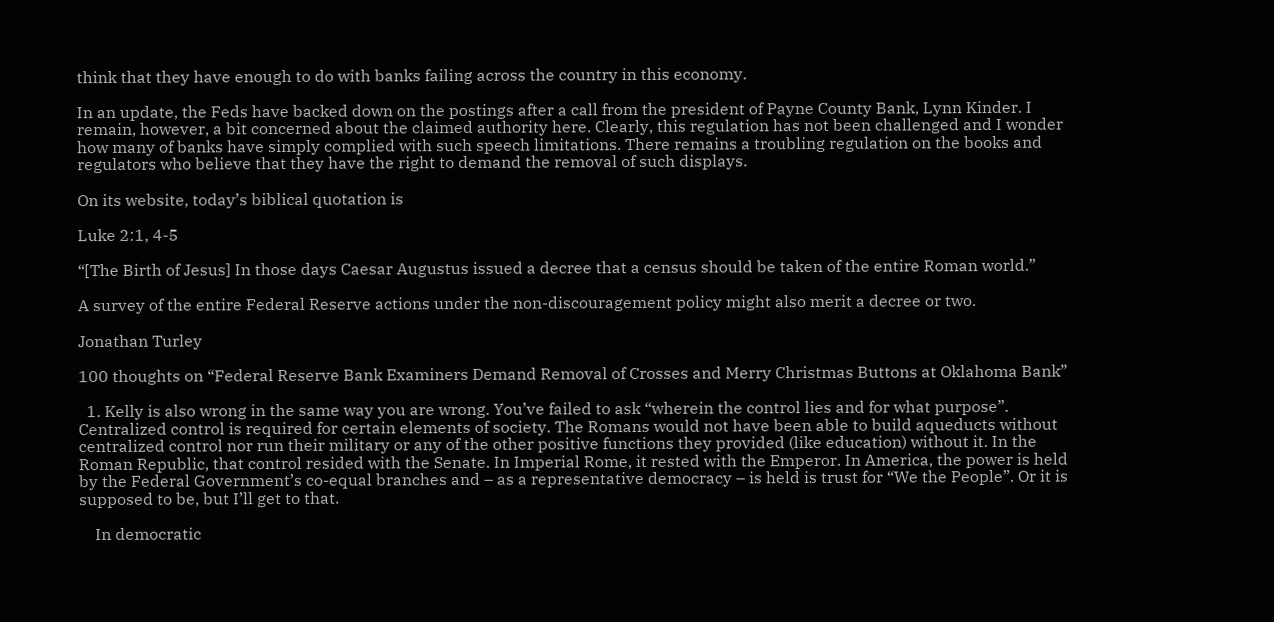think that they have enough to do with banks failing across the country in this economy.

In an update, the Feds have backed down on the postings after a call from the president of Payne County Bank, Lynn Kinder. I remain, however, a bit concerned about the claimed authority here. Clearly, this regulation has not been challenged and I wonder how many of banks have simply complied with such speech limitations. There remains a troubling regulation on the books and regulators who believe that they have the right to demand the removal of such displays.

On its website, today’s biblical quotation is

Luke 2:1, 4-5

“[The Birth of Jesus] In those days Caesar Augustus issued a decree that a census should be taken of the entire Roman world.”

A survey of the entire Federal Reserve actions under the non-discouragement policy might also merit a decree or two.

Jonathan Turley

100 thoughts on “Federal Reserve Bank Examiners Demand Removal of Crosses and Merry Christmas Buttons at Oklahoma Bank”

  1. Kelly is also wrong in the same way you are wrong. You’ve failed to ask “wherein the control lies and for what purpose”. Centralized control is required for certain elements of society. The Romans would not have been able to build aqueducts without centralized control nor run their military or any of the other positive functions they provided (like education) without it. In the Roman Republic, that control resided with the Senate. In Imperial Rome, it rested with the Emperor. In America, the power is held by the Federal Government’s co-equal branches and – as a representative democracy – is held is trust for “We the People”. Or it is supposed to be, but I’ll get to that.

    In democratic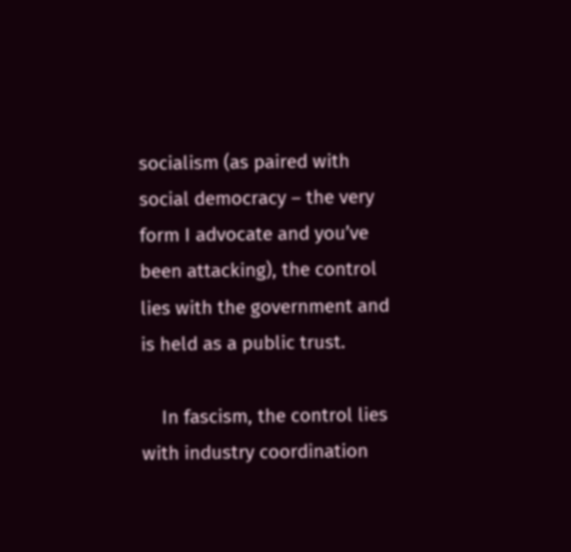socialism (as paired with social democracy – the very form I advocate and you’ve been attacking), the control lies with the government and is held as a public trust.

    In fascism, the control lies with industry coordination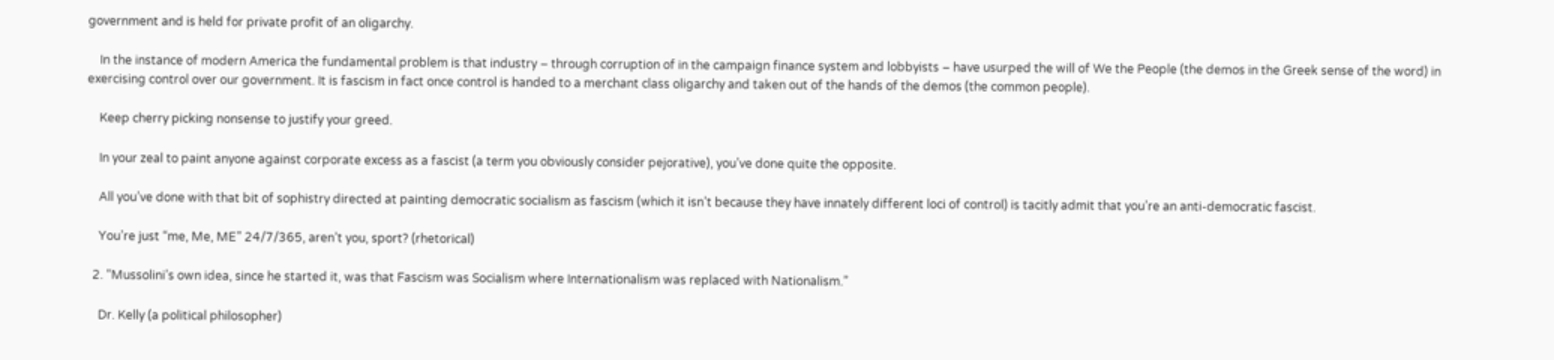government and is held for private profit of an oligarchy.

    In the instance of modern America the fundamental problem is that industry – through corruption of in the campaign finance system and lobbyists – have usurped the will of We the People (the demos in the Greek sense of the word) in exercising control over our government. It is fascism in fact once control is handed to a merchant class oligarchy and taken out of the hands of the demos (the common people).

    Keep cherry picking nonsense to justify your greed.

    In your zeal to paint anyone against corporate excess as a fascist (a term you obviously consider pejorative), you’ve done quite the opposite.

    All you’ve done with that bit of sophistry directed at painting democratic socialism as fascism (which it isn’t because they have innately different loci of control) is tacitly admit that you’re an anti-democratic fascist.

    You’re just “me, Me, ME” 24/7/365, aren’t you, sport? (rhetorical)

  2. “Mussolini’s own idea, since he started it, was that Fascism was Socialism where Internationalism was replaced with Nationalism.”

    Dr. Kelly (a political philosopher)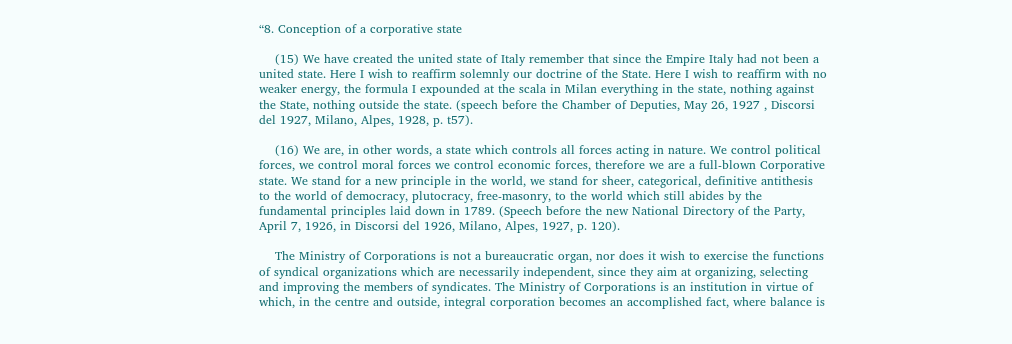“8. Conception of a corporative state

    (15) We have created the united state of Italy remember that since the Empire Italy had not been a united state. Here I wish to reaffirm solemnly our doctrine of the State. Here I wish to reaffirm with no weaker energy, the formula I expounded at the scala in Milan everything in the state, nothing against the State, nothing outside the state. (speech before the Chamber of Deputies, May 26, 1927 , Discorsi del 1927, Milano, Alpes, 1928, p. t57).

    (16) We are, in other words, a state which controls all forces acting in nature. We control political forces, we control moral forces we control economic forces, therefore we are a full-blown Corporative state. We stand for a new principle in the world, we stand for sheer, categorical, definitive antithesis to the world of democracy, plutocracy, free-masonry, to the world which still abides by the fundamental principles laid down in 1789. (Speech before the new National Directory of the Party, April 7, 1926, in Discorsi del 1926, Milano, Alpes, 1927, p. 120).

    The Ministry of Corporations is not a bureaucratic organ, nor does it wish to exercise the functions of syndical organizations which are necessarily independent, since they aim at organizing, selecting and improving the members of syndicates. The Ministry of Corporations is an institution in virtue of which, in the centre and outside, integral corporation becomes an accomplished fact, where balance is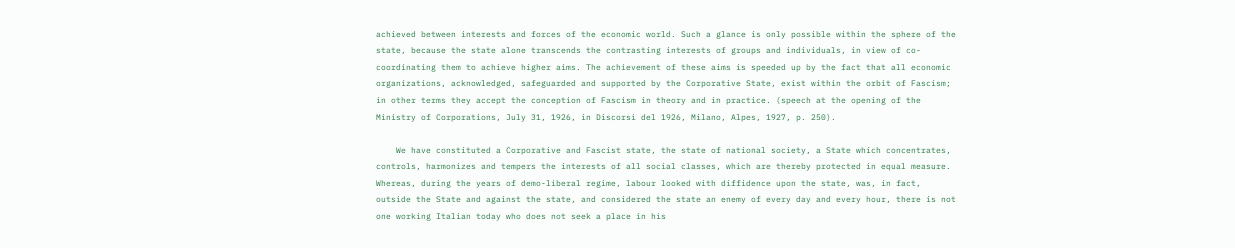achieved between interests and forces of the economic world. Such a glance is only possible within the sphere of the state, because the state alone transcends the contrasting interests of groups and individuals, in view of co-coordinating them to achieve higher aims. The achievement of these aims is speeded up by the fact that all economic organizations, acknowledged, safeguarded and supported by the Corporative State, exist within the orbit of Fascism; in other terms they accept the conception of Fascism in theory and in practice. (speech at the opening of the Ministry of Corporations, July 31, 1926, in Discorsi del 1926, Milano, Alpes, 1927, p. 250).

    We have constituted a Corporative and Fascist state, the state of national society, a State which concentrates, controls, harmonizes and tempers the interests of all social classes, which are thereby protected in equal measure. Whereas, during the years of demo-liberal regime, labour looked with diffidence upon the state, was, in fact, outside the State and against the state, and considered the state an enemy of every day and every hour, there is not one working Italian today who does not seek a place in his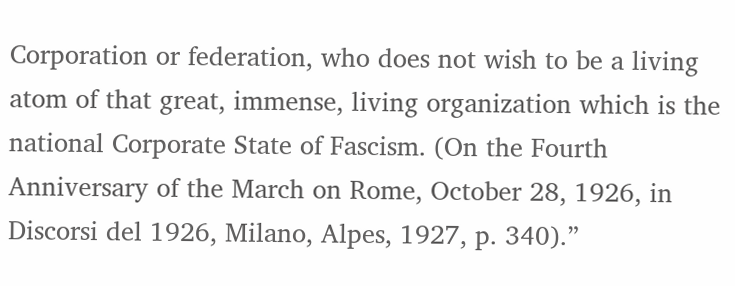Corporation or federation, who does not wish to be a living atom of that great, immense, living organization which is the national Corporate State of Fascism. (On the Fourth Anniversary of the March on Rome, October 28, 1926, in Discorsi del 1926, Milano, Alpes, 1927, p. 340).”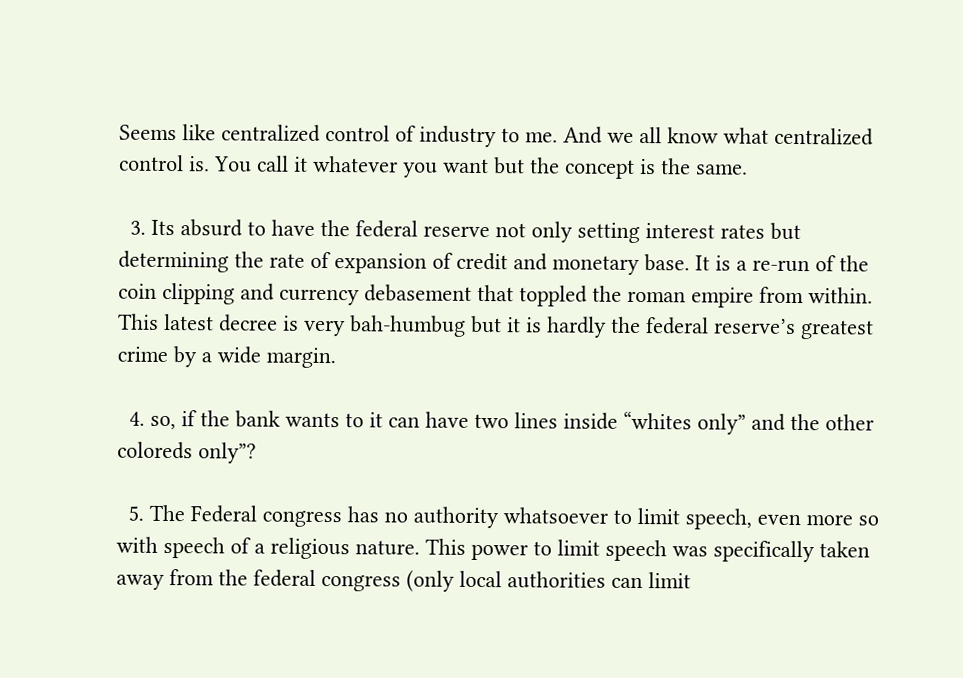Seems like centralized control of industry to me. And we all know what centralized control is. You call it whatever you want but the concept is the same.

  3. Its absurd to have the federal reserve not only setting interest rates but determining the rate of expansion of credit and monetary base. It is a re-run of the coin clipping and currency debasement that toppled the roman empire from within. This latest decree is very bah-humbug but it is hardly the federal reserve’s greatest crime by a wide margin.

  4. so, if the bank wants to it can have two lines inside “whites only” and the other coloreds only”?

  5. The Federal congress has no authority whatsoever to limit speech, even more so with speech of a religious nature. This power to limit speech was specifically taken away from the federal congress (only local authorities can limit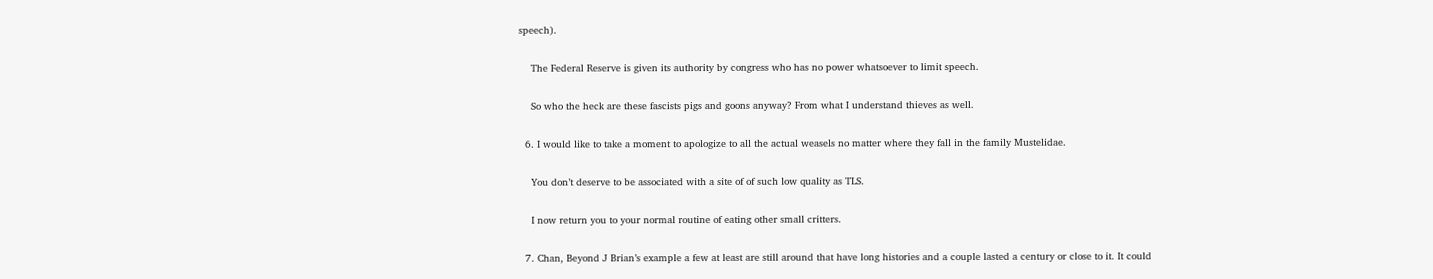speech).

    The Federal Reserve is given its authority by congress who has no power whatsoever to limit speech.

    So who the heck are these fascists pigs and goons anyway? From what I understand thieves as well.

  6. I would like to take a moment to apologize to all the actual weasels no matter where they fall in the family Mustelidae.

    You don’t deserve to be associated with a site of of such low quality as TLS.

    I now return you to your normal routine of eating other small critters.

  7. Chan, Beyond J Brian’s example a few at least are still around that have long histories and a couple lasted a century or close to it. It could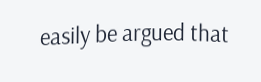easily be argued that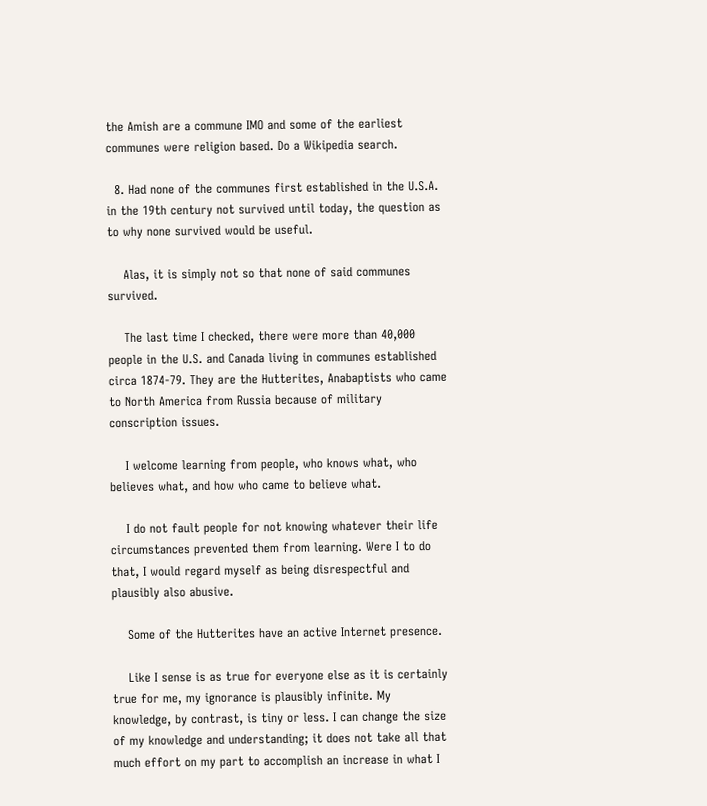the Amish are a commune IMO and some of the earliest communes were religion based. Do a Wikipedia search.

  8. Had none of the communes first established in the U.S.A. in the 19th century not survived until today, the question as to why none survived would be useful.

    Alas, it is simply not so that none of said communes survived.

    The last time I checked, there were more than 40,000 people in the U.S. and Canada living in communes established circa 1874-79. They are the Hutterites, Anabaptists who came to North America from Russia because of military conscription issues.

    I welcome learning from people, who knows what, who believes what, and how who came to believe what.

    I do not fault people for not knowing whatever their life circumstances prevented them from learning. Were I to do that, I would regard myself as being disrespectful and plausibly also abusive.

    Some of the Hutterites have an active Internet presence.

    Like I sense is as true for everyone else as it is certainly true for me, my ignorance is plausibly infinite. My knowledge, by contrast, is tiny or less. I can change the size of my knowledge and understanding; it does not take all that much effort on my part to accomplish an increase in what I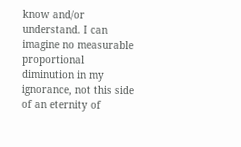know and/or understand. I can imagine no measurable proportional diminution in my ignorance, not this side of an eternity of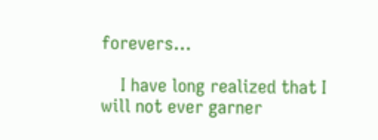forevers…

    I have long realized that I will not ever garner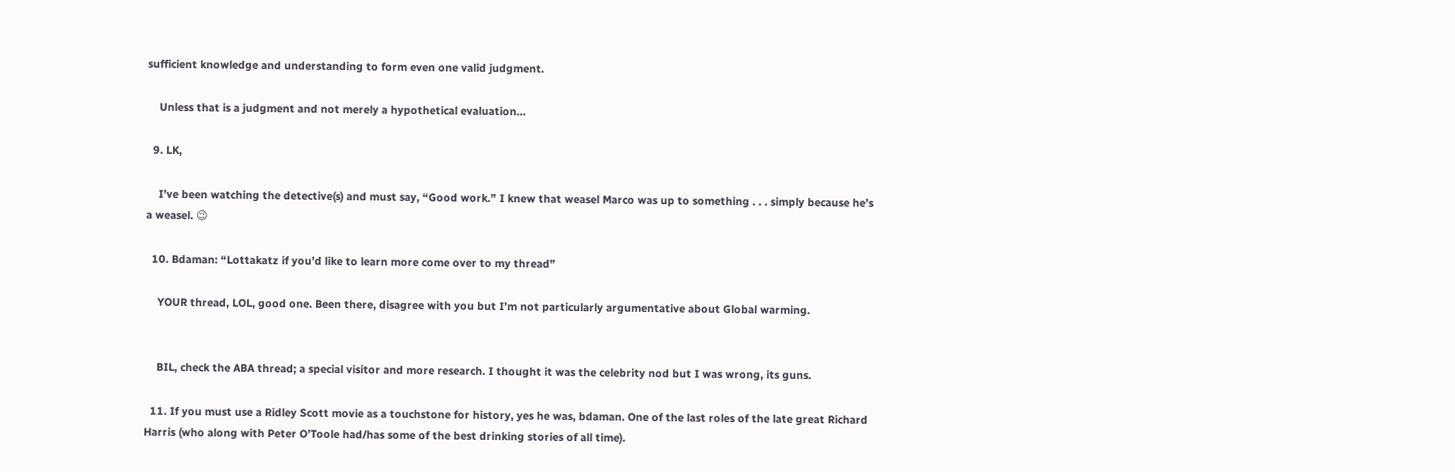sufficient knowledge and understanding to form even one valid judgment.

    Unless that is a judgment and not merely a hypothetical evaluation…

  9. LK,

    I’ve been watching the detective(s) and must say, “Good work.” I knew that weasel Marco was up to something . . . simply because he’s a weasel. 😉

  10. Bdaman: “Lottakatz if you’d like to learn more come over to my thread”

    YOUR thread, LOL, good one. Been there, disagree with you but I’m not particularly argumentative about Global warming.


    BIL, check the ABA thread; a special visitor and more research. I thought it was the celebrity nod but I was wrong, its guns.

  11. If you must use a Ridley Scott movie as a touchstone for history, yes he was, bdaman. One of the last roles of the late great Richard Harris (who along with Peter O’Toole had/has some of the best drinking stories of all time).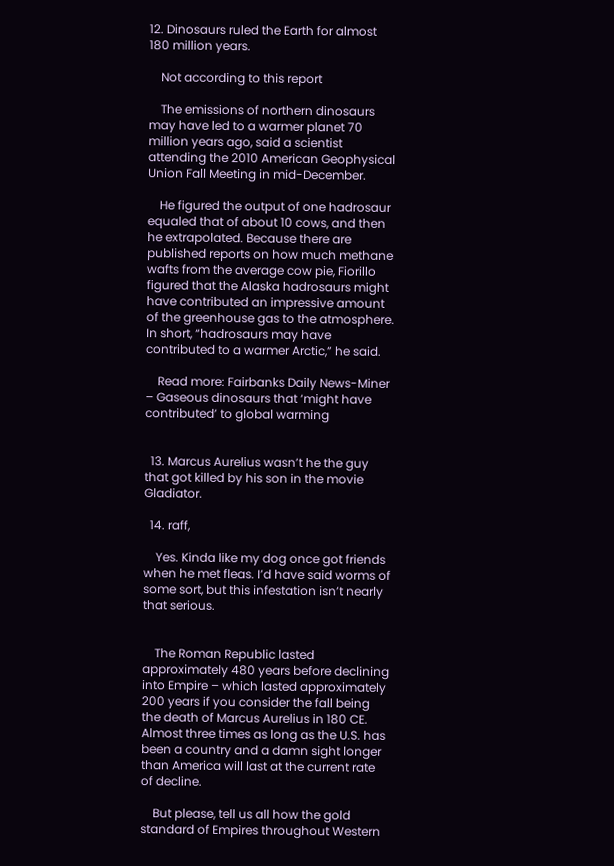12. Dinosaurs ruled the Earth for almost 180 million years.

    Not according to this report

    The emissions of northern dinosaurs may have led to a warmer planet 70 million years ago, said a scientist attending the 2010 American Geophysical Union Fall Meeting in mid-December.

    He figured the output of one hadrosaur equaled that of about 10 cows, and then he extrapolated. Because there are published reports on how much methane wafts from the average cow pie, Fiorillo figured that the Alaska hadrosaurs might have contributed an impressive amount of the greenhouse gas to the atmosphere. In short, “hadrosaurs may have contributed to a warmer Arctic,” he said.

    Read more: Fairbanks Daily News-Miner – Gaseous dinosaurs that ‘might have contributed’ to global warming


  13. Marcus Aurelius wasn’t he the guy that got killed by his son in the movie Gladiator.

  14. raff,

    Yes. Kinda like my dog once got friends when he met fleas. I’d have said worms of some sort, but this infestation isn’t nearly that serious.


    The Roman Republic lasted approximately 480 years before declining into Empire – which lasted approximately 200 years if you consider the fall being the death of Marcus Aurelius in 180 CE. Almost three times as long as the U.S. has been a country and a damn sight longer than America will last at the current rate of decline.

    But please, tell us all how the gold standard of Empires throughout Western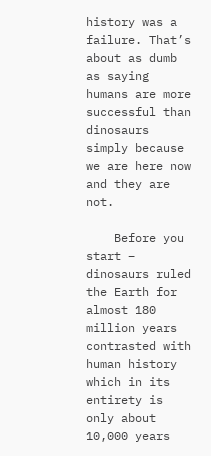history was a failure. That’s about as dumb as saying humans are more successful than dinosaurs simply because we are here now and they are not.

    Before you start – dinosaurs ruled the Earth for almost 180 million years contrasted with human history which in its entirety is only about 10,000 years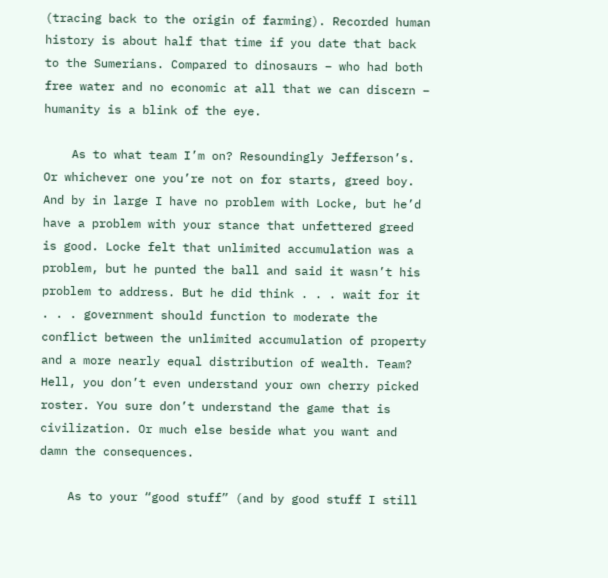(tracing back to the origin of farming). Recorded human history is about half that time if you date that back to the Sumerians. Compared to dinosaurs – who had both free water and no economic at all that we can discern – humanity is a blink of the eye.

    As to what team I’m on? Resoundingly Jefferson’s. Or whichever one you’re not on for starts, greed boy. And by in large I have no problem with Locke, but he’d have a problem with your stance that unfettered greed is good. Locke felt that unlimited accumulation was a problem, but he punted the ball and said it wasn’t his problem to address. But he did think . . . wait for it . . . government should function to moderate the conflict between the unlimited accumulation of property and a more nearly equal distribution of wealth. Team? Hell, you don’t even understand your own cherry picked roster. You sure don’t understand the game that is civilization. Or much else beside what you want and damn the consequences.

    As to your “good stuff” (and by good stuff I still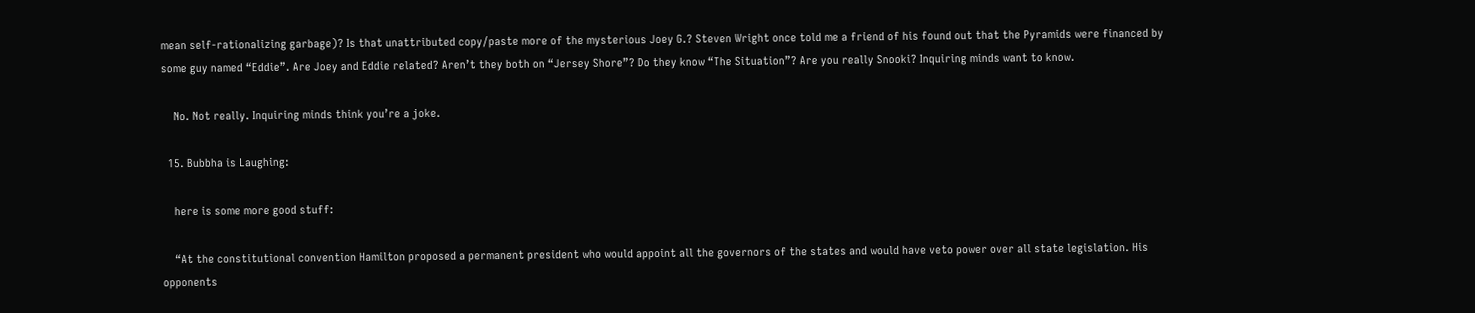mean self-rationalizing garbage)? Is that unattributed copy/paste more of the mysterious Joey G.? Steven Wright once told me a friend of his found out that the Pyramids were financed by some guy named “Eddie”. Are Joey and Eddie related? Aren’t they both on “Jersey Shore”? Do they know “The Situation”? Are you really Snooki? Inquiring minds want to know.

    No. Not really. Inquiring minds think you’re a joke.

  15. Bubbha is Laughing:

    here is some more good stuff:

    “At the constitutional convention Hamilton proposed a permanent president who would appoint all the governors of the states and would have veto power over all state legislation. His opponents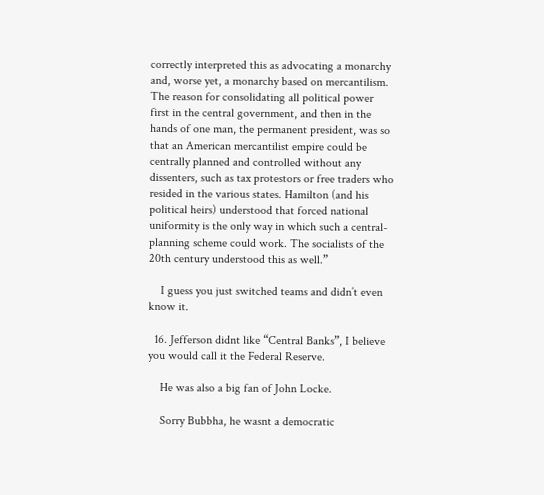correctly interpreted this as advocating a monarchy and, worse yet, a monarchy based on mercantilism. The reason for consolidating all political power first in the central government, and then in the hands of one man, the permanent president, was so that an American mercantilist empire could be centrally planned and controlled without any dissenters, such as tax protestors or free traders who resided in the various states. Hamilton (and his political heirs) understood that forced national uniformity is the only way in which such a central-planning scheme could work. The socialists of the 20th century understood this as well.”

    I guess you just switched teams and didn’t even know it.

  16. Jefferson didnt like “Central Banks”, I believe you would call it the Federal Reserve.

    He was also a big fan of John Locke.

    Sorry Bubbha, he wasnt a democratic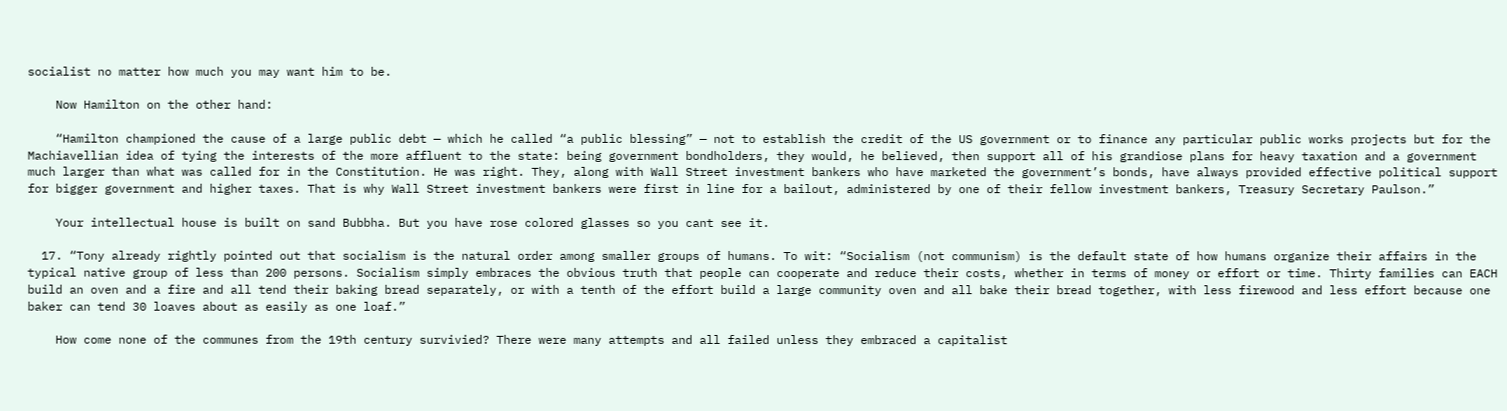socialist no matter how much you may want him to be.

    Now Hamilton on the other hand:

    “Hamilton championed the cause of a large public debt — which he called “a public blessing” — not to establish the credit of the US government or to finance any particular public works projects but for the Machiavellian idea of tying the interests of the more affluent to the state: being government bondholders, they would, he believed, then support all of his grandiose plans for heavy taxation and a government much larger than what was called for in the Constitution. He was right. They, along with Wall Street investment bankers who have marketed the government’s bonds, have always provided effective political support for bigger government and higher taxes. That is why Wall Street investment bankers were first in line for a bailout, administered by one of their fellow investment bankers, Treasury Secretary Paulson.”

    Your intellectual house is built on sand Bubbha. But you have rose colored glasses so you cant see it.

  17. “Tony already rightly pointed out that socialism is the natural order among smaller groups of humans. To wit: “Socialism (not communism) is the default state of how humans organize their affairs in the typical native group of less than 200 persons. Socialism simply embraces the obvious truth that people can cooperate and reduce their costs, whether in terms of money or effort or time. Thirty families can EACH build an oven and a fire and all tend their baking bread separately, or with a tenth of the effort build a large community oven and all bake their bread together, with less firewood and less effort because one baker can tend 30 loaves about as easily as one loaf.”

    How come none of the communes from the 19th century survivied? There were many attempts and all failed unless they embraced a capitalist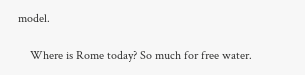model.

    Where is Rome today? So much for free water.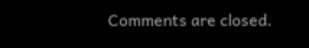Comments are closed.